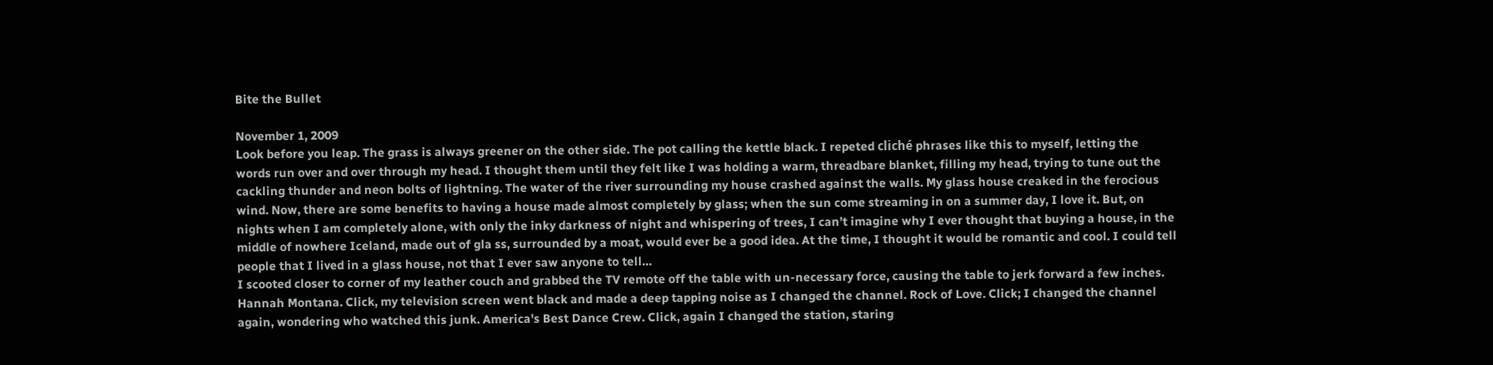Bite the Bullet

November 1, 2009
Look before you leap. The grass is always greener on the other side. The pot calling the kettle black. I repeted cliché phrases like this to myself, letting the words run over and over through my head. I thought them until they felt like I was holding a warm, threadbare blanket, filling my head, trying to tune out the cackling thunder and neon bolts of lightning. The water of the river surrounding my house crashed against the walls. My glass house creaked in the ferocious wind. Now, there are some benefits to having a house made almost completely by glass; when the sun come streaming in on a summer day, I love it. But, on nights when I am completely alone, with only the inky darkness of night and whispering of trees, I can’t imagine why I ever thought that buying a house, in the middle of nowhere Iceland, made out of gla ss, surrounded by a moat, would ever be a good idea. At the time, I thought it would be romantic and cool. I could tell people that I lived in a glass house, not that I ever saw anyone to tell…
I scooted closer to corner of my leather couch and grabbed the TV remote off the table with un-necessary force, causing the table to jerk forward a few inches. Hannah Montana. Click, my television screen went black and made a deep tapping noise as I changed the channel. Rock of Love. Click; I changed the channel again, wondering who watched this junk. America's Best Dance Crew. Click, again I changed the station, staring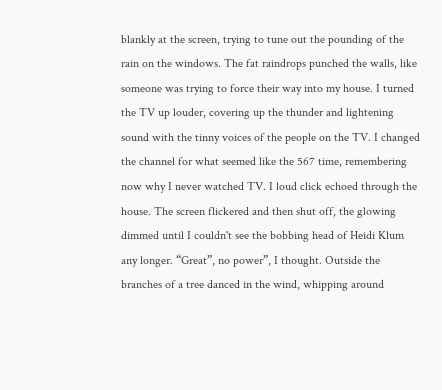blankly at the screen, trying to tune out the pounding of the rain on the windows. The fat raindrops punched the walls, like someone was trying to force their way into my house. I turned the TV up louder, covering up the thunder and lightening sound with the tinny voices of the people on the TV. I changed the channel for what seemed like the 567 time, remembering now why I never watched TV. I loud click echoed through the house. The screen flickered and then shut off, the glowing dimmed until I couldn't see the bobbing head of Heidi Klum any longer. “Great”, no power”, I thought. Outside the branches of a tree danced in the wind, whipping around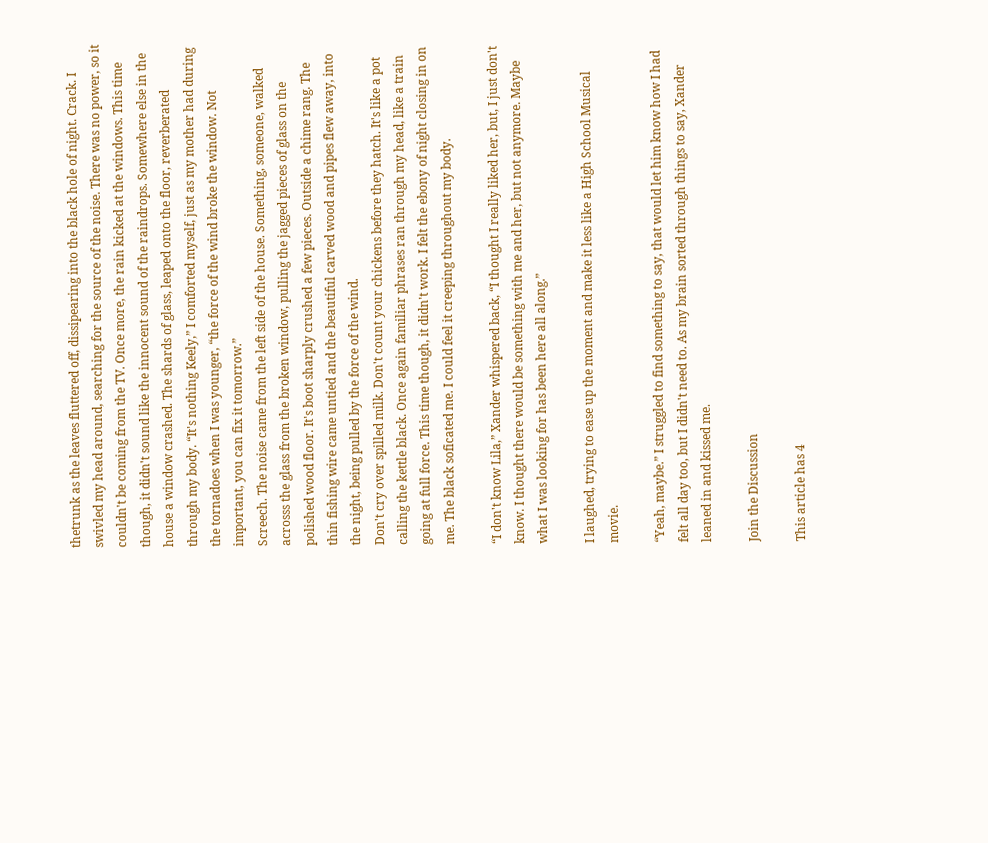thetrunk as the leaves fluttered off, dissipearing into the black hole of night. Crack. I swivled my head around, searching for the source of the noise. There was no power, so it couldn't be coming from the TV. Once more, the rain kicked at the windows. This time though, it didn't sound like the innocent sound of the raindrops. Somewhere else in the house a window crashed. The shards of glass, leaped onto the floor, reverberated through my body. “It's nothing Keely,” I comforted myself, just as my mother had during the tornadoes when I was younger, “the force of the wind broke the window. Not important, you can fix it tomorrow.”
Screech. The noise came from the left side of the house. Something, someone, walked acrosss the glass from the broken window, pulling the jagged pieces of glass on the polished wood floor. It's boot sharply crushed a few pieces. Outside a chime rang. The thin fishing wire came untied and the beautiful carved wood and pipes flew away, into the night, being pulled by the force of the wind.
Don't cry over spilled milk. Don't count your chickens before they hatch. It's like a pot calling the kettle black. Once again familiar phrases ran through my head, like a train going at full force. This time though, it didn't work. I felt the ebony of night closing in on me. The black soficated me. I could feel it creeping throughout my body.

“I don't know Lila,” Xander whispered back, “I thought I really liked her, but, I just don't know. I thought there would be something with me and her, but not anymore. Maybe what I was looking for has been here all along.”

I laughed, trying to ease up the moment and make it less like a High School Musical movie.

“Yeah, maybe.” I struggled to find something to say, that would let him know how I had felt all day too, but I didn't need to. As my brain sorted through things to say, Xander leaned in and kissed me.

Join the Discussion

This article has 4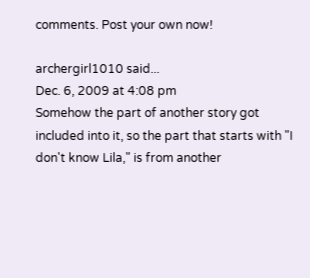comments. Post your own now!

archergirl1010 said...
Dec. 6, 2009 at 4:08 pm
Somehow the part of another story got included into it, so the part that starts with "I don't know Lila," is from another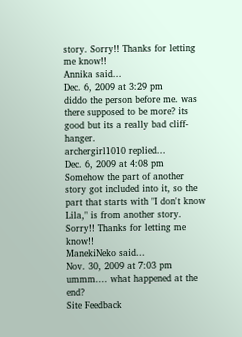story. Sorry!! Thanks for letting me know!!
Annika said...
Dec. 6, 2009 at 3:29 pm
diddo the person before me. was there supposed to be more? its good but its a really bad cliff-hanger.
archergirl1010 replied...
Dec. 6, 2009 at 4:08 pm
Somehow the part of another story got included into it, so the part that starts with "I don't know Lila," is from another story. Sorry!! Thanks for letting me know!!
ManekiNeko said...
Nov. 30, 2009 at 7:03 pm
ummm.... what happened at the end?
Site Feedback